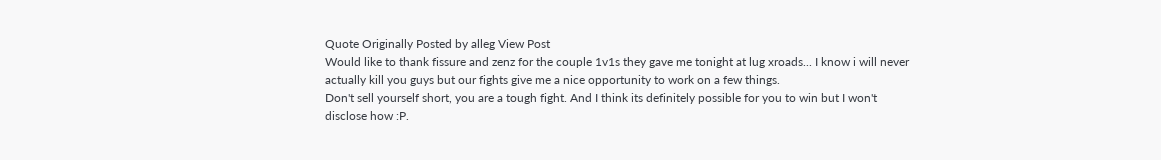Quote Originally Posted by alleg View Post
Would like to thank fissure and zenz for the couple 1v1s they gave me tonight at lug xroads... I know i will never actually kill you guys but our fights give me a nice opportunity to work on a few things.
Don't sell yourself short, you are a tough fight. And I think its definitely possible for you to win but I won't disclose how :P.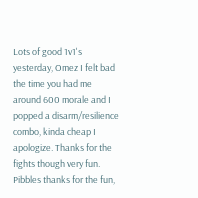Lots of good 1v1's yesterday, Omez I felt bad the time you had me around 600 morale and I popped a disarm/resilience combo, kinda cheap I apologize. Thanks for the fights though very fun. Pibbles thanks for the fun,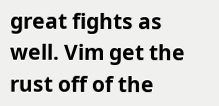great fights as well. Vim get the rust off of the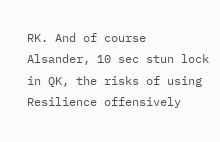RK. And of course Alsander, 10 sec stun lock in QK, the risks of using Resilience offensively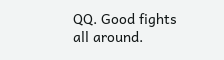QQ. Good fights all around.